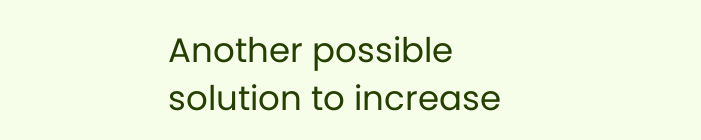Another possible solution to increase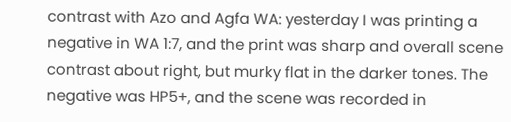contrast with Azo and Agfa WA: yesterday I was printing a negative in WA 1:7, and the print was sharp and overall scene contrast about right, but murky flat in the darker tones. The negative was HP5+, and the scene was recorded in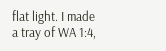flat light. I made a tray of WA 1:4,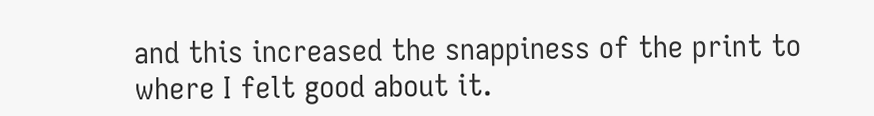and this increased the snappiness of the print to where I felt good about it.